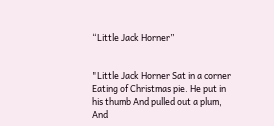“Little Jack Horner”


"Little Jack Horner Sat in a corner Eating of Christmas pie. He put in his thumb And pulled out a plum, And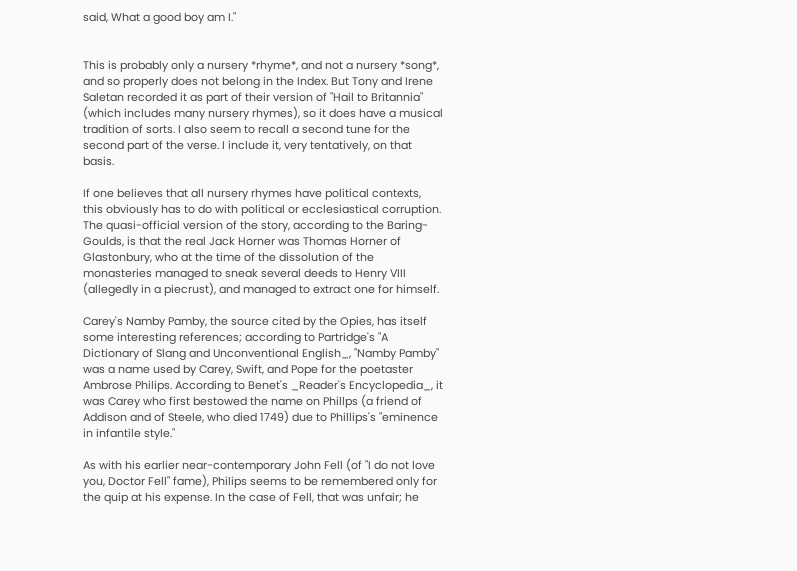said, What a good boy am I."


This is probably only a nursery *rhyme*, and not a nursery *song*, and so properly does not belong in the Index. But Tony and Irene Saletan recorded it as part of their version of "Hail to Britannia" (which includes many nursery rhymes), so it does have a musical tradition of sorts. I also seem to recall a second tune for the second part of the verse. I include it, very tentatively, on that basis.

If one believes that all nursery rhymes have political contexts, this obviously has to do with political or ecclesiastical corruption. The quasi-official version of the story, according to the Baring-Goulds, is that the real Jack Horner was Thomas Horner of Glastonbury, who at the time of the dissolution of the monasteries managed to sneak several deeds to Henry VIII (allegedly in a piecrust), and managed to extract one for himself.

Carey's Namby Pamby, the source cited by the Opies, has itself some interesting references; according to Partridge's "A Dictionary of Slang and Unconventional English_, "Namby Pamby" was a name used by Carey, Swift, and Pope for the poetaster Ambrose Philips. According to Benet's _Reader's Encyclopedia_, it was Carey who first bestowed the name on Phillps (a friend of Addison and of Steele, who died 1749) due to Phillips's "eminence in infantile style."

As with his earlier near-contemporary John Fell (of "I do not love you, Doctor Fell" fame), Philips seems to be remembered only for the quip at his expense. In the case of Fell, that was unfair; he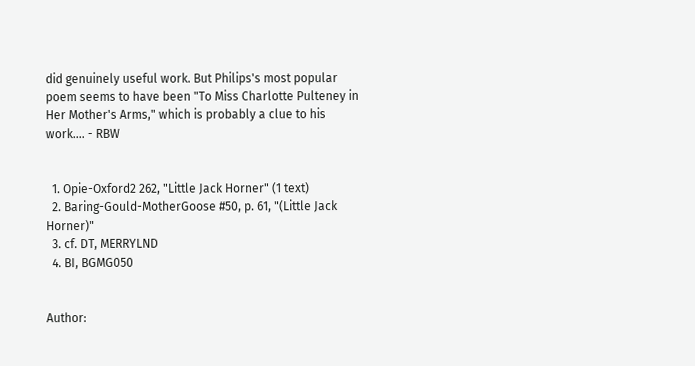did genuinely useful work. But Philips's most popular poem seems to have been "To Miss Charlotte Pulteney in Her Mother's Arms," which is probably a clue to his work.... - RBW


  1. Opie-Oxford2 262, "Little Jack Horner" (1 text)
  2. Baring-Gould-MotherGoose #50, p. 61, "(Little Jack Horner)"
  3. cf. DT, MERRYLND
  4. BI, BGMG050


Author: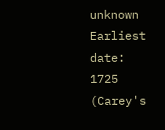unknown
Earliest date: 1725 (Carey's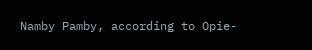Namby Pamby, according to Opie-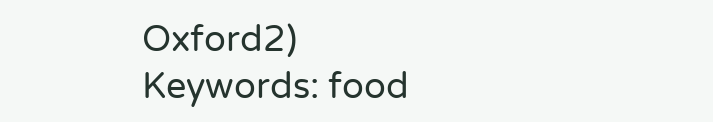Oxford2)
Keywords: food